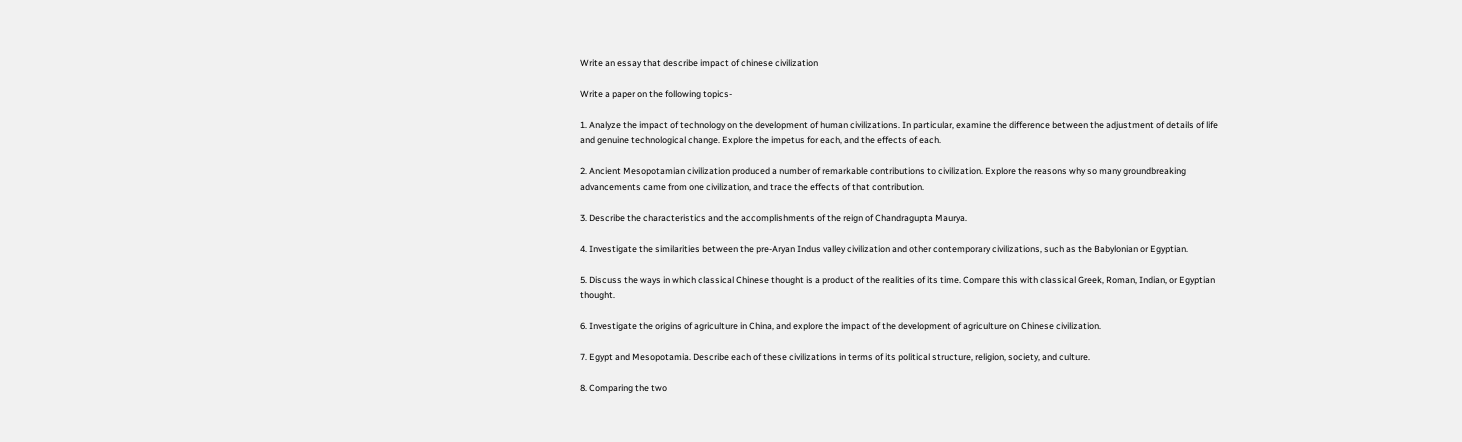Write an essay that describe impact of chinese civilization

Write a paper on the following topics-

1. Analyze the impact of technology on the development of human civilizations. In particular, examine the difference between the adjustment of details of life and genuine technological change. Explore the impetus for each, and the effects of each.

2. Ancient Mesopotamian civilization produced a number of remarkable contributions to civilization. Explore the reasons why so many groundbreaking advancements came from one civilization, and trace the effects of that contribution.

3. Describe the characteristics and the accomplishments of the reign of Chandragupta Maurya.

4. Investigate the similarities between the pre-Aryan Indus valley civilization and other contemporary civilizations, such as the Babylonian or Egyptian.

5. Discuss the ways in which classical Chinese thought is a product of the realities of its time. Compare this with classical Greek, Roman, Indian, or Egyptian thought.

6. Investigate the origins of agriculture in China, and explore the impact of the development of agriculture on Chinese civilization.

7. Egypt and Mesopotamia. Describe each of these civilizations in terms of its political structure, religion, society, and culture.

8. Comparing the two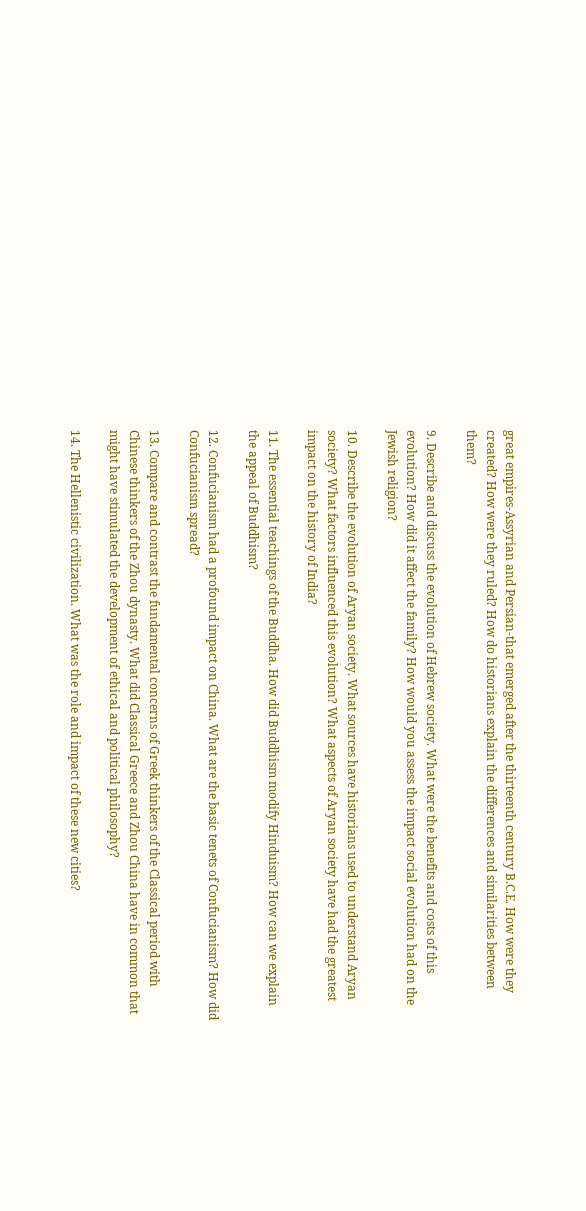great empires-Assyrian and Persian-that emerged after the thirteenth century B.C.E. How were they created? How were they ruled? How do historians explain the differences and similarities between them?

9. Describe and discuss the evolution of Hebrew society. What were the benefits and costs of this evolution? How did it affect the family? How would you assess the impact social evolution had on the Jewish religion?

10. Describe the evolution of Aryan society. What sources have historians used to understand Aryan society? What factors influenced this evolution? What aspects of Aryan society have had the greatest impact on the history of India?

11. The essential teachings of the Buddha. How did Buddhism modify Hinduism? How can we explain the appeal of Buddhism?

12. Confucianism had a profound impact on China. What are the basic tenets of Confucianism? How did Confucianism spread?

13. Compare and contrast the fundamental concerns of Greek thinkers of the Classical period with Chinese thinkers of the Zhou dynasty. What did Classical Greece and Zhou China have in common that might have stimulated the development of ethical and political philosophy?

14. The Hellenistic civilization. What was the role and impact of these new cities?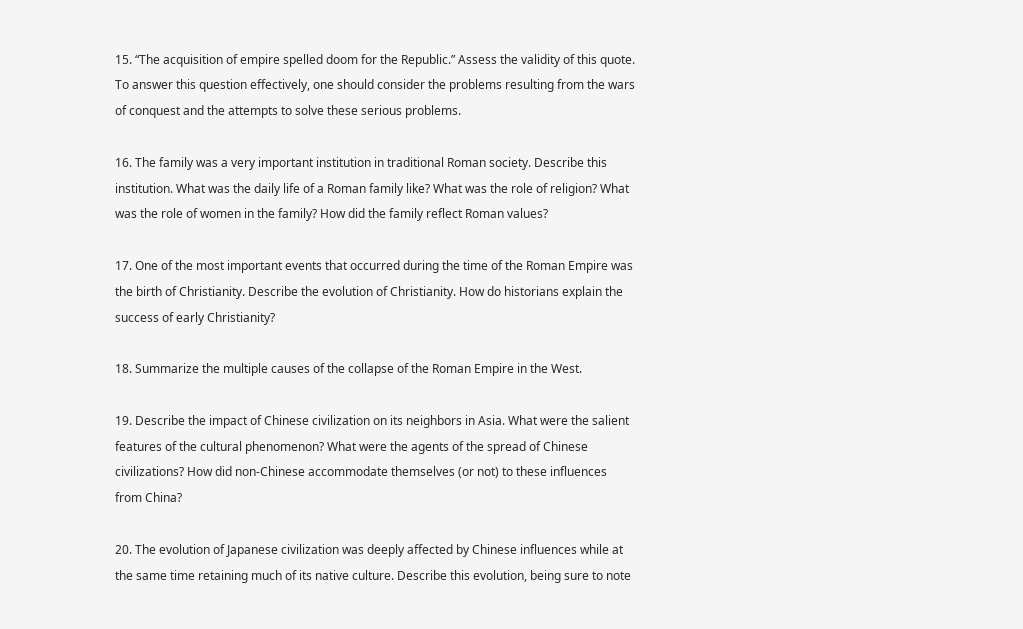15. “The acquisition of empire spelled doom for the Republic.” Assess the validity of this quote. To answer this question effectively, one should consider the problems resulting from the wars of conquest and the attempts to solve these serious problems.

16. The family was a very important institution in traditional Roman society. Describe this institution. What was the daily life of a Roman family like? What was the role of religion? What was the role of women in the family? How did the family reflect Roman values?

17. One of the most important events that occurred during the time of the Roman Empire was the birth of Christianity. Describe the evolution of Christianity. How do historians explain the success of early Christianity?

18. Summarize the multiple causes of the collapse of the Roman Empire in the West.

19. Describe the impact of Chinese civilization on its neighbors in Asia. What were the salient features of the cultural phenomenon? What were the agents of the spread of Chinese civilizations? How did non-Chinese accommodate themselves (or not) to these influences from China?

20. The evolution of Japanese civilization was deeply affected by Chinese influences while at the same time retaining much of its native culture. Describe this evolution, being sure to note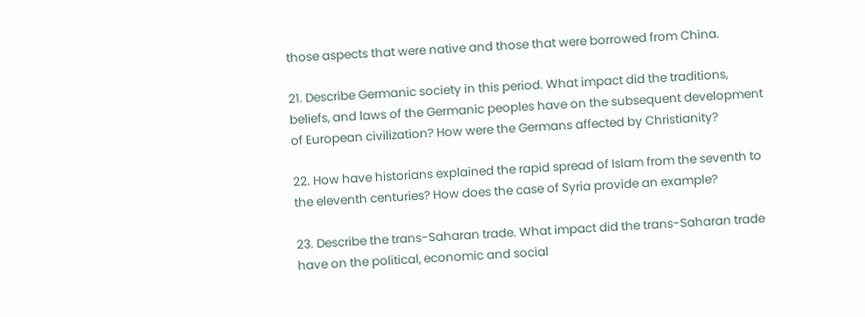those aspects that were native and those that were borrowed from China.

21. Describe Germanic society in this period. What impact did the traditions, beliefs, and laws of the Germanic peoples have on the subsequent development of European civilization? How were the Germans affected by Christianity?

22. How have historians explained the rapid spread of Islam from the seventh to the eleventh centuries? How does the case of Syria provide an example?

23. Describe the trans-Saharan trade. What impact did the trans-Saharan trade have on the political, economic and social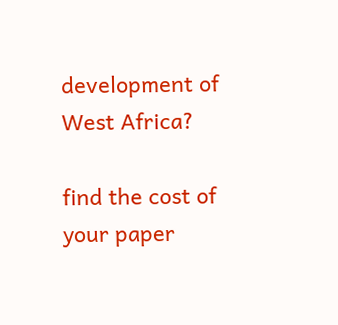development of West Africa?

find the cost of your paper